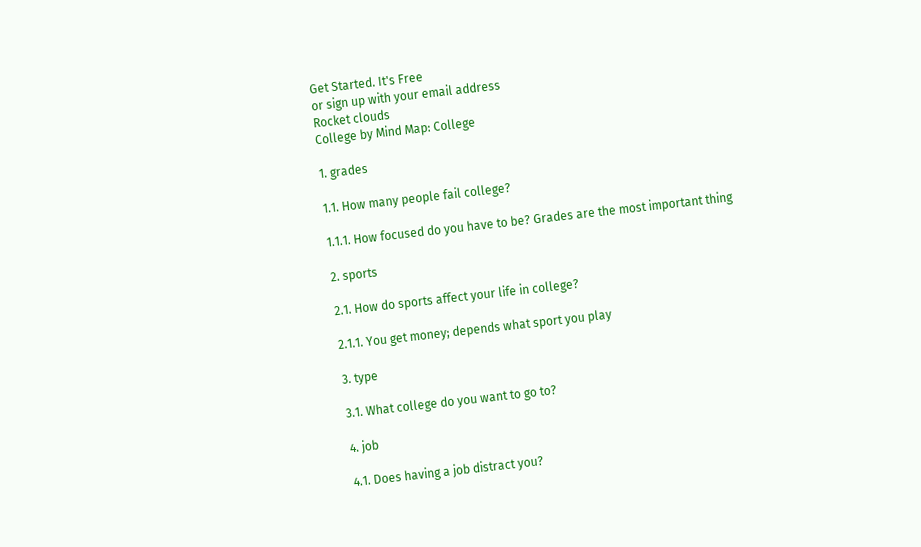Get Started. It's Free
or sign up with your email address
Rocket clouds
College by Mind Map: College

1. grades

1.1. How many people fail college?

1.1.1. How focused do you have to be? Grades are the most important thing

2. sports

2.1. How do sports affect your life in college?

2.1.1. You get money; depends what sport you play

3. type

3.1. What college do you want to go to?

4. job

4.1. Does having a job distract you?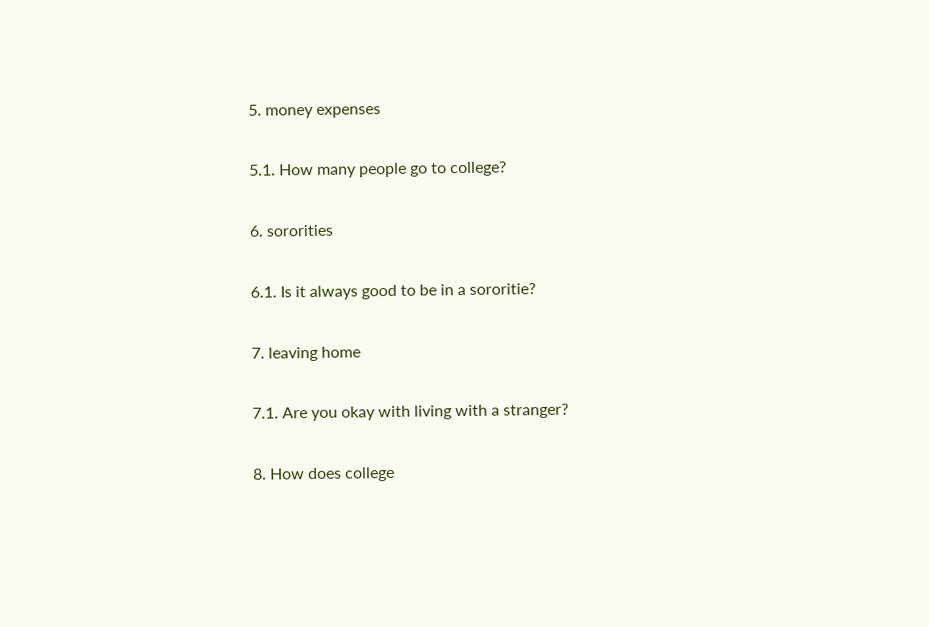5. money expenses

5.1. How many people go to college?

6. sororities

6.1. Is it always good to be in a sororitie?

7. leaving home

7.1. Are you okay with living with a stranger?

8. How does college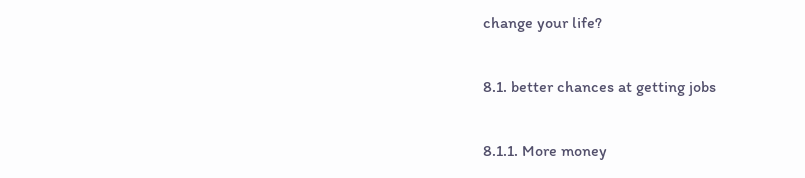change your life?

8.1. better chances at getting jobs

8.1.1. More money